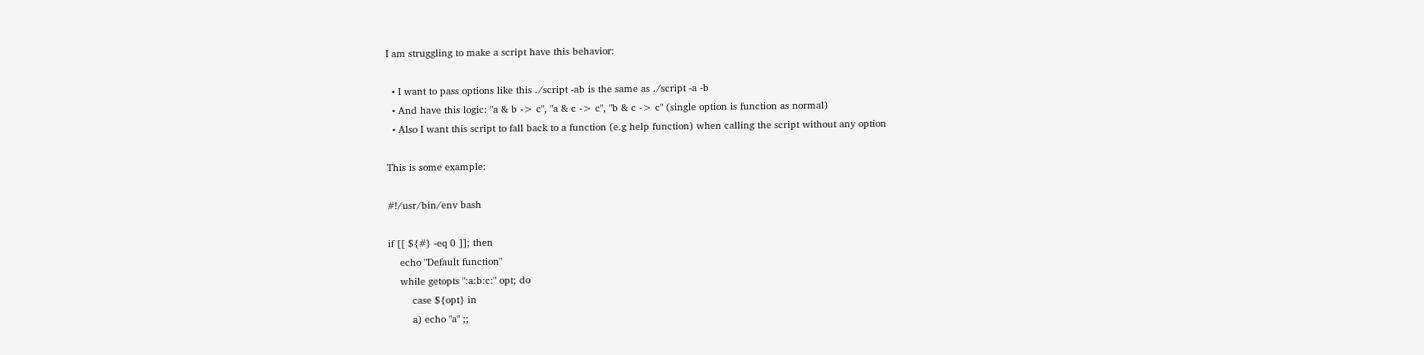I am struggling to make a script have this behavior:

  • I want to pass options like this ./script -ab is the same as ./script -a -b
  • And have this logic: "a & b -> c", "a & c -> c", "b & c -> c" (single option is function as normal)
  • Also I want this script to fall back to a function (e.g help function) when calling the script without any option

This is some example:

#!/usr/bin/env bash

if [[ ${#} -eq 0 ]]; then
    echo "Default function"
    while getopts ":a:b:c:" opt; do
        case ${opt} in
        a) echo "a" ;;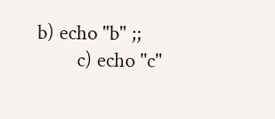b) echo "b" ;;
        c) echo "c"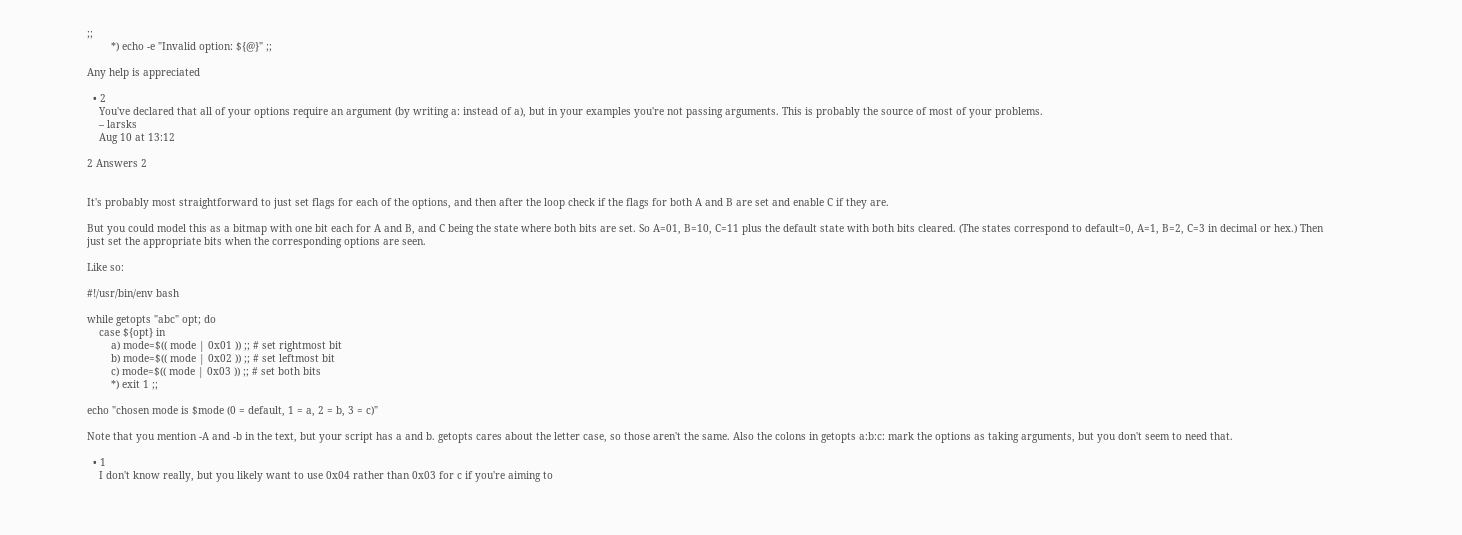;;
        *) echo -e "Invalid option: ${@}" ;;

Any help is appreciated

  • 2
    You've declared that all of your options require an argument (by writing a: instead of a), but in your examples you're not passing arguments. This is probably the source of most of your problems.
    – larsks
    Aug 10 at 13:12

2 Answers 2


It's probably most straightforward to just set flags for each of the options, and then after the loop check if the flags for both A and B are set and enable C if they are.

But you could model this as a bitmap with one bit each for A and B, and C being the state where both bits are set. So A=01, B=10, C=11 plus the default state with both bits cleared. (The states correspond to default=0, A=1, B=2, C=3 in decimal or hex.) Then just set the appropriate bits when the corresponding options are seen.

Like so:

#!/usr/bin/env bash

while getopts "abc" opt; do
    case ${opt} in
        a) mode=$(( mode | 0x01 )) ;; # set rightmost bit
        b) mode=$(( mode | 0x02 )) ;; # set leftmost bit
        c) mode=$(( mode | 0x03 )) ;; # set both bits
        *) exit 1 ;;

echo "chosen mode is $mode (0 = default, 1 = a, 2 = b, 3 = c)"

Note that you mention -A and -b in the text, but your script has a and b. getopts cares about the letter case, so those aren't the same. Also the colons in getopts a:b:c: mark the options as taking arguments, but you don't seem to need that.

  • 1
    I don't know really, but you likely want to use 0x04 rather than 0x03 for c if you're aiming to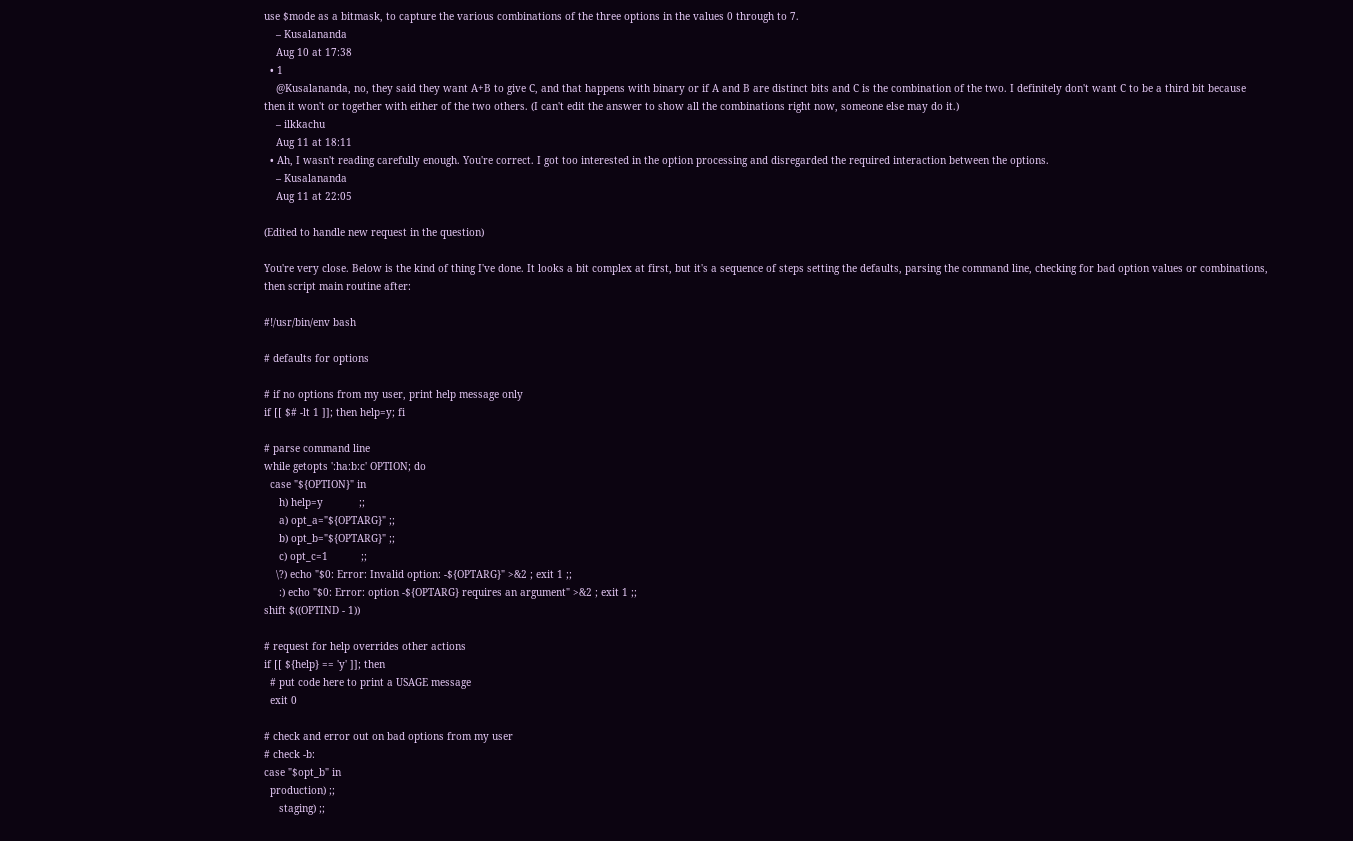use $mode as a bitmask, to capture the various combinations of the three options in the values 0 through to 7.
    – Kusalananda
    Aug 10 at 17:38
  • 1
    @Kusalananda, no, they said they want A+B to give C, and that happens with binary or if A and B are distinct bits and C is the combination of the two. I definitely don't want C to be a third bit because then it won't or together with either of the two others. (I can't edit the answer to show all the combinations right now, someone else may do it.)
    – ilkkachu
    Aug 11 at 18:11
  • Ah, I wasn't reading carefully enough. You're correct. I got too interested in the option processing and disregarded the required interaction between the options.
    – Kusalananda
    Aug 11 at 22:05

(Edited to handle new request in the question)

You're very close. Below is the kind of thing I've done. It looks a bit complex at first, but it's a sequence of steps setting the defaults, parsing the command line, checking for bad option values or combinations, then script main routine after:

#!/usr/bin/env bash

# defaults for options

# if no options from my user, print help message only
if [[ $# -lt 1 ]]; then help=y; fi

# parse command line
while getopts ':ha:b:c' OPTION; do
  case "${OPTION}" in
     h) help=y            ;;
     a) opt_a="${OPTARG}" ;;
     b) opt_b="${OPTARG}" ;;
     c) opt_c=1           ;;
    \?) echo "$0: Error: Invalid option: -${OPTARG}" >&2 ; exit 1 ;;
     :) echo "$0: Error: option -${OPTARG} requires an argument" >&2 ; exit 1 ;;
shift $((OPTIND - 1))

# request for help overrides other actions
if [[ ${help} == 'y' ]]; then
  # put code here to print a USAGE message
  exit 0

# check and error out on bad options from my user
# check -b:
case "$opt_b" in
  production) ;;
     staging) ;;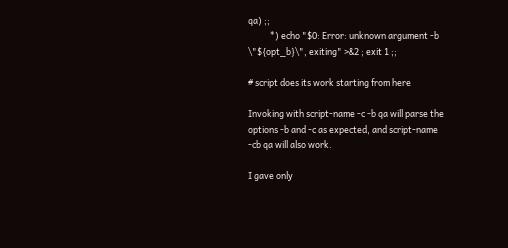qa) ;;
           *) echo "$0: Error: unknown argument -b \"${opt_b}\", exiting" >&2 ; exit 1 ;;

# script does its work starting from here

Invoking with script-name -c -b qa will parse the options -b and -c as expected, and script-name -cb qa will also work.

I gave only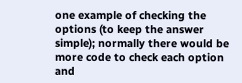one example of checking the options (to keep the answer simple); normally there would be more code to check each option and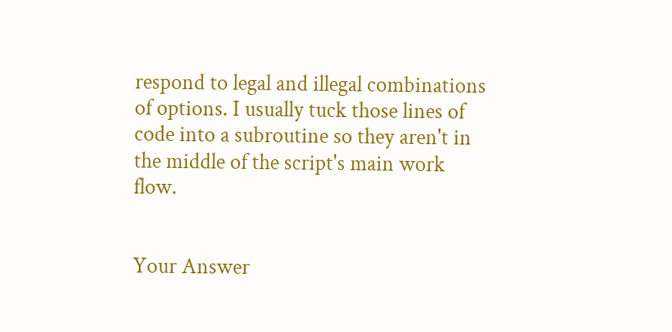respond to legal and illegal combinations of options. I usually tuck those lines of code into a subroutine so they aren't in the middle of the script's main work flow.


Your Answer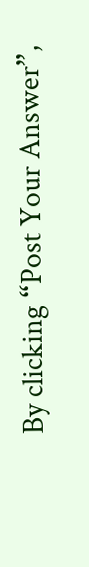By clicking “Post Your Answer”,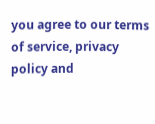you agree to our terms of service, privacy policy and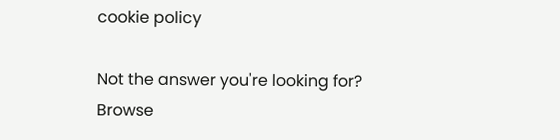cookie policy

Not the answer you're looking for? Browse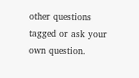other questions tagged or ask your own question.